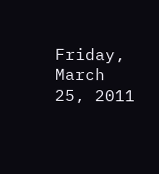Friday, March 25, 2011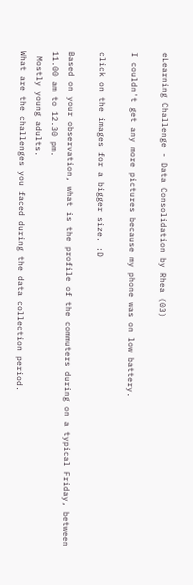eLearning Challenge - Data Consolidation by Rhea (03)

I couldn't get any more pictures because my phone was on low battery.

click on the images for a bigger size. :D

Based on your observation, what is the profile of the commuters during on a typical Friday, between 11.00 am to 12.30 pm.
 Mostly young adults.
What are the challenges you faced during the data collection period.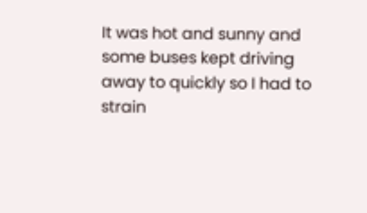It was hot and sunny and some buses kept driving away to quickly so I had to strain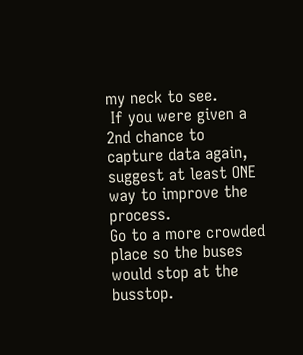my neck to see.
 If you were given a 2nd chance to capture data again, suggest at least ONE way to improve the process.
Go to a more crowded place so the buses would stop at the busstop.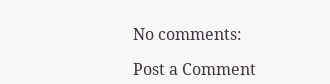No comments:

Post a Comment